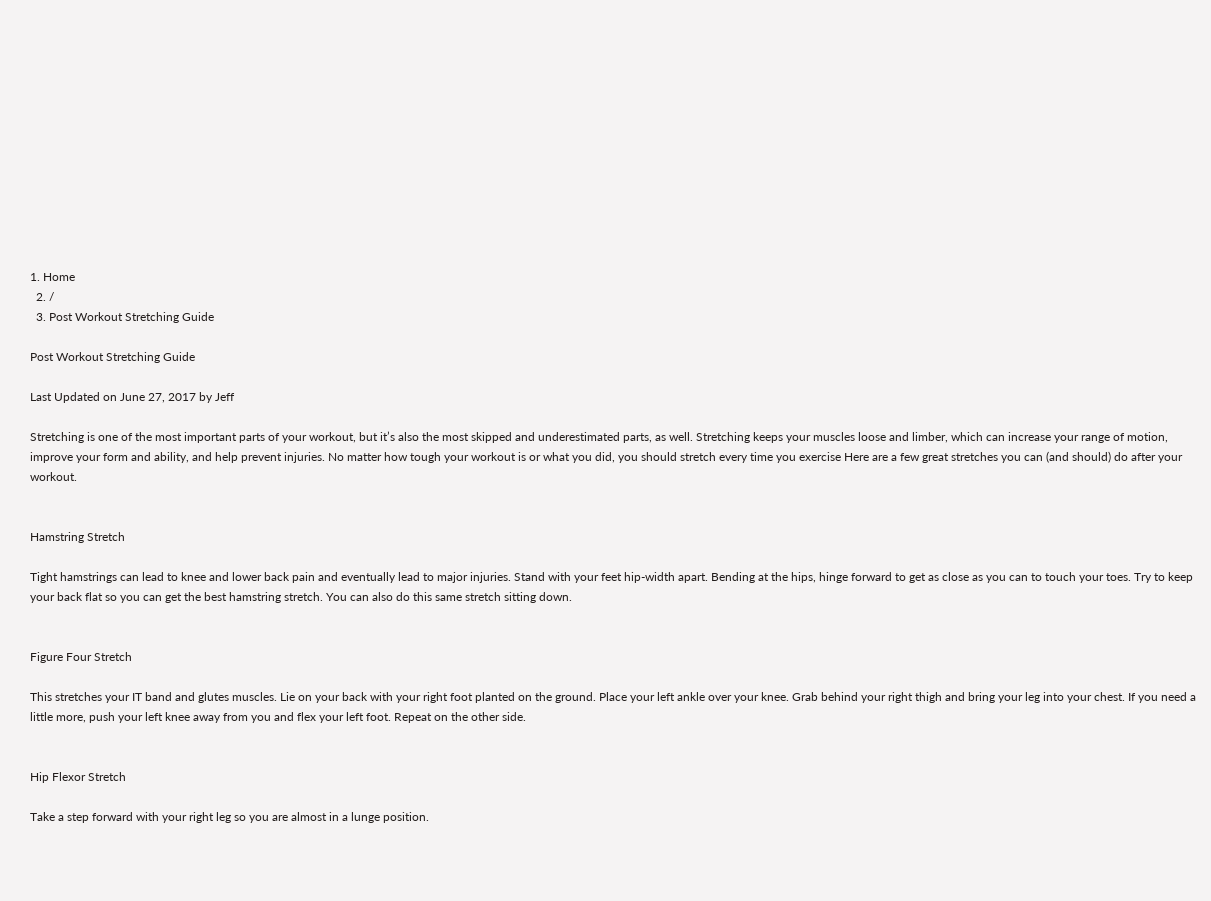1. Home
  2. /
  3. Post Workout Stretching Guide

Post Workout Stretching Guide

Last Updated on June 27, 2017 by Jeff

Stretching is one of the most important parts of your workout, but it’s also the most skipped and underestimated parts, as well. Stretching keeps your muscles loose and limber, which can increase your range of motion, improve your form and ability, and help prevent injuries. No matter how tough your workout is or what you did, you should stretch every time you exercise Here are a few great stretches you can (and should) do after your workout.


Hamstring Stretch

Tight hamstrings can lead to knee and lower back pain and eventually lead to major injuries. Stand with your feet hip-width apart. Bending at the hips, hinge forward to get as close as you can to touch your toes. Try to keep your back flat so you can get the best hamstring stretch. You can also do this same stretch sitting down.


Figure Four Stretch

This stretches your IT band and glutes muscles. Lie on your back with your right foot planted on the ground. Place your left ankle over your knee. Grab behind your right thigh and bring your leg into your chest. If you need a little more, push your left knee away from you and flex your left foot. Repeat on the other side.


Hip Flexor Stretch

Take a step forward with your right leg so you are almost in a lunge position.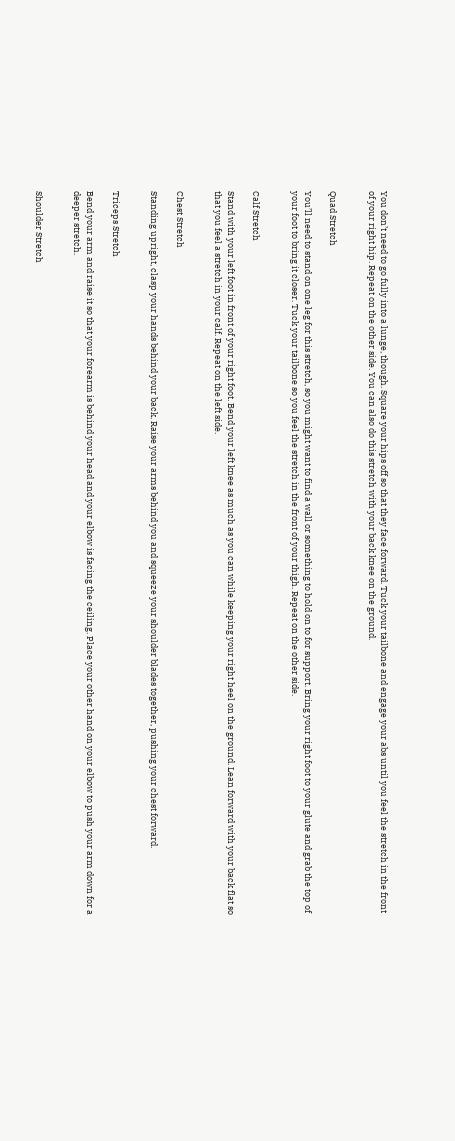You don’t need to go fully into a lunge, though. Square your hips off so that they face forward. Tuck your tailbone and engage your abs until you feel the stretch in the front of your right hip. Repeat on the other side. You can also do this stretch with your back knee on the ground.


Quad Stretch

You’ll need to stand on one leg for this stretch, so you might want to find a wall or something to hold on to for support. Bring your right foot to your glute and grab the top of your foot to bring it closer. Tuck your tailbone so you feel the stretch in the front of your thigh. Repeat on the other side.


Calf Stretch

Stand with your left foot in front of your right foot. Bend your left knee as much as you can while keeping your right heel on the ground. Lean forward with your back flat so that you feel a stretch in your calf. Repeat on the left side.


Chest Stretch

Standing upright, clasp your hands behind your back. Raise your arms behind you and squeeze your shoulder blades together, pushing your chest forward.


Triceps Stretch

Bend your arm and raise it so that your forearm is behind your head and your elbow is facing the ceiling. Place your other hand on your elbow to push your arm down for a deeper stretch.


Shoulder Stretch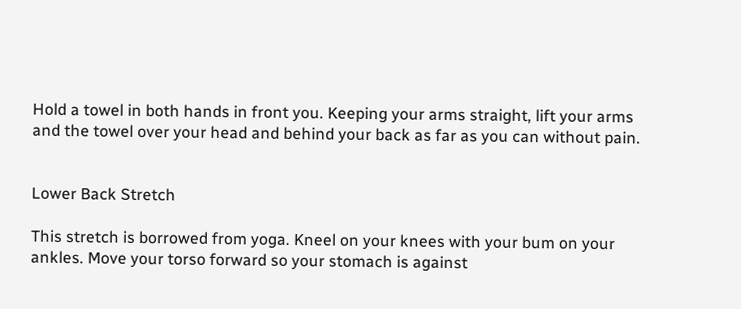Hold a towel in both hands in front you. Keeping your arms straight, lift your arms and the towel over your head and behind your back as far as you can without pain.


Lower Back Stretch

This stretch is borrowed from yoga. Kneel on your knees with your bum on your ankles. Move your torso forward so your stomach is against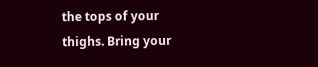the tops of your thighs. Bring your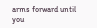arms forward until you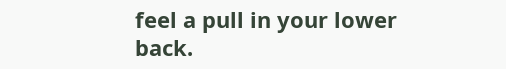feel a pull in your lower back.